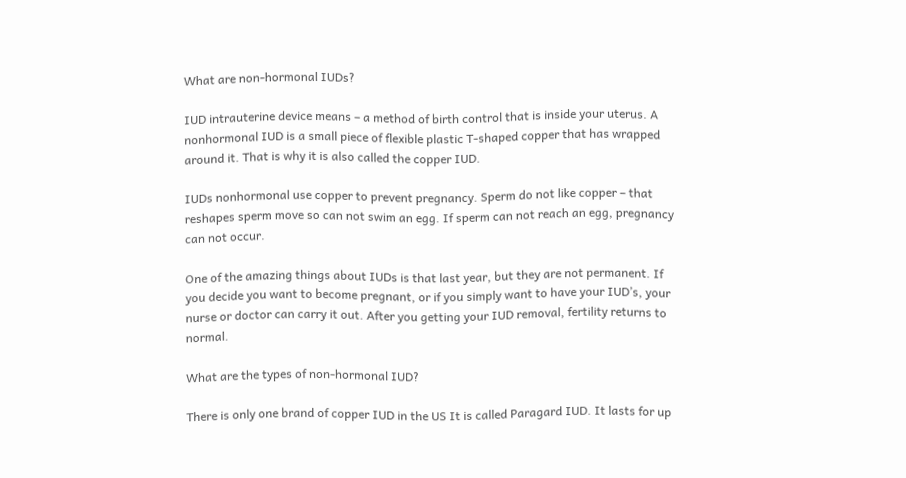What are non-hormonal IUDs?

IUD intrauterine device means – a method of birth control that is inside your uterus. A nonhormonal IUD is a small piece of flexible plastic T-shaped copper that has wrapped around it. That is why it is also called the copper IUD.

IUDs nonhormonal use copper to prevent pregnancy. Sperm do not like copper – that reshapes sperm move so can not swim an egg. If sperm can not reach an egg, pregnancy can not occur.

One of the amazing things about IUDs is that last year, but they are not permanent. If you decide you want to become pregnant, or if you simply want to have your IUD’s, your nurse or doctor can carry it out. After you getting your IUD removal, fertility returns to normal.

What are the types of non-hormonal IUD?

There is only one brand of copper IUD in the US It is called Paragard IUD. It lasts for up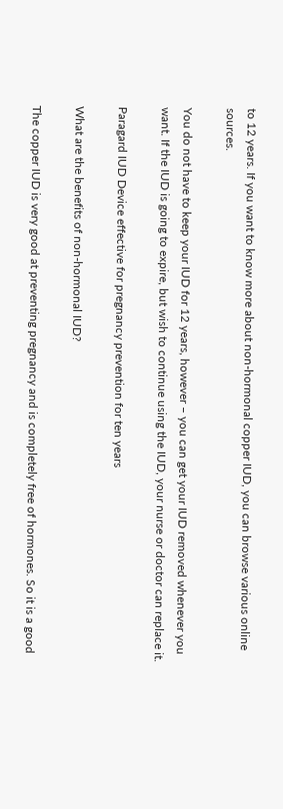to 12 years. If you want to know more about non-hormonal copper IUD, you can browse various online sources.

You do not have to keep your IUD for 12 years, however – you can get your IUD removed whenever you want. If the IUD is going to expire, but wish to continue using the IUD, your nurse or doctor can replace it.

Paragard IUD Device effective for pregnancy prevention for ten years

What are the benefits of non-hormonal IUD?

The copper IUD is very good at preventing pregnancy and is completely free of hormones. So it is a good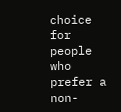choice for people who prefer a non-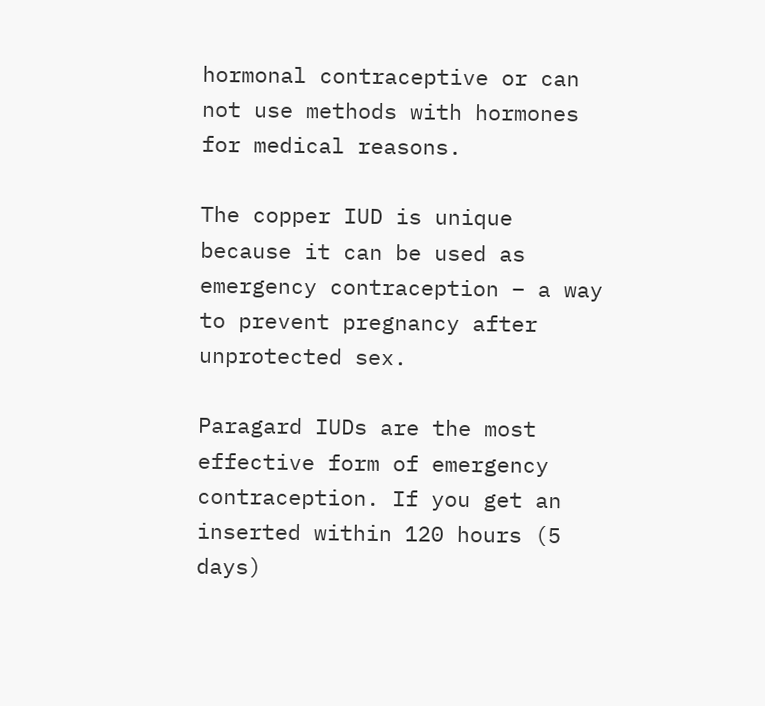hormonal contraceptive or can not use methods with hormones for medical reasons.

The copper IUD is unique because it can be used as emergency contraception – a way to prevent pregnancy after unprotected sex.

Paragard IUDs are the most effective form of emergency contraception. If you get an inserted within 120 hours (5 days)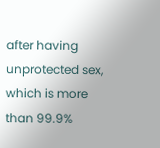after having unprotected sex, which is more than 99.9%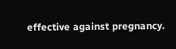effective against pregnancy.